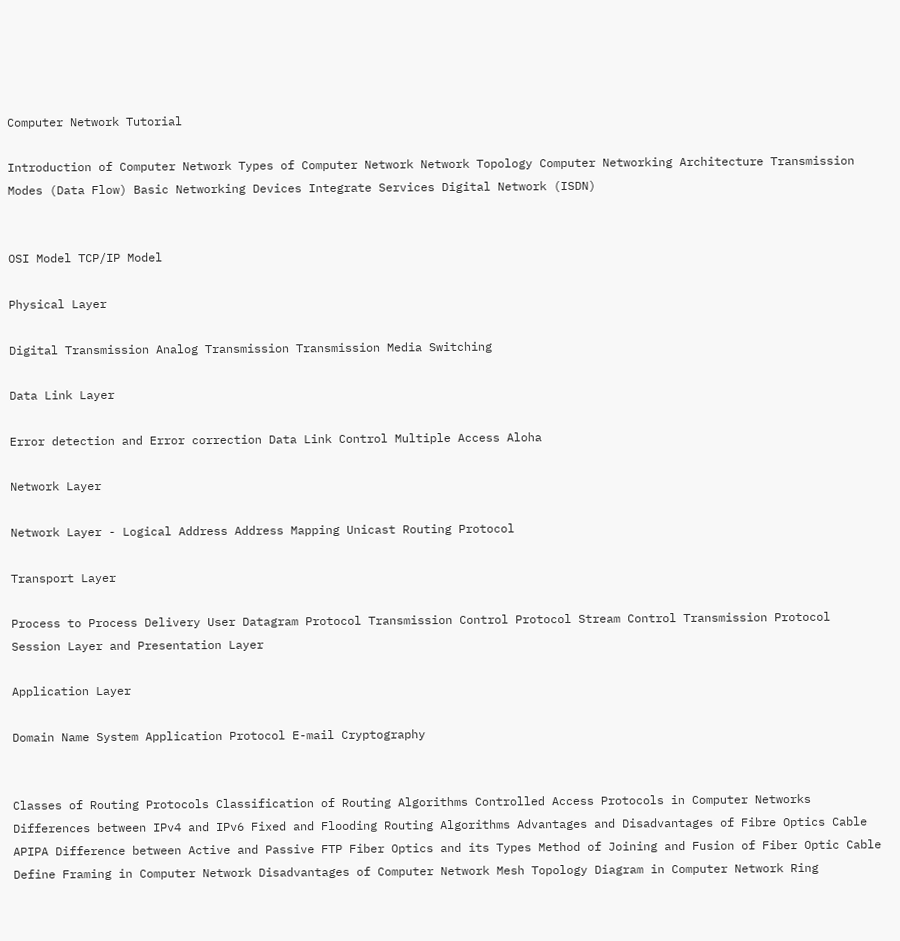Computer Network Tutorial

Introduction of Computer Network Types of Computer Network Network Topology Computer Networking Architecture Transmission Modes (Data Flow) Basic Networking Devices Integrate Services Digital Network (ISDN)


OSI Model TCP/IP Model

Physical Layer

Digital Transmission Analog Transmission Transmission Media Switching

Data Link Layer

Error detection and Error correction Data Link Control Multiple Access Aloha

Network Layer

Network Layer - Logical Address Address Mapping Unicast Routing Protocol

Transport Layer

Process to Process Delivery User Datagram Protocol Transmission Control Protocol Stream Control Transmission Protocol Session Layer and Presentation Layer

Application Layer

Domain Name System Application Protocol E-mail Cryptography


Classes of Routing Protocols Classification of Routing Algorithms Controlled Access Protocols in Computer Networks Differences between IPv4 and IPv6 Fixed and Flooding Routing Algorithms Advantages and Disadvantages of Fibre Optics Cable APIPA Difference between Active and Passive FTP Fiber Optics and its Types Method of Joining and Fusion of Fiber Optic Cable Define Framing in Computer Network Disadvantages of Computer Network Mesh Topology Diagram in Computer Network Ring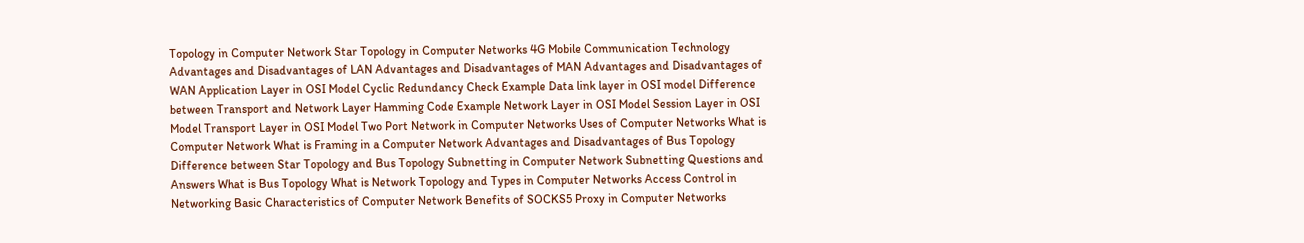Topology in Computer Network Star Topology in Computer Networks 4G Mobile Communication Technology Advantages and Disadvantages of LAN Advantages and Disadvantages of MAN Advantages and Disadvantages of WAN Application Layer in OSI Model Cyclic Redundancy Check Example Data link layer in OSI model Difference between Transport and Network Layer Hamming Code Example Network Layer in OSI Model Session Layer in OSI Model Transport Layer in OSI Model Two Port Network in Computer Networks Uses of Computer Networks What is Computer Network What is Framing in a Computer Network Advantages and Disadvantages of Bus Topology Difference between Star Topology and Bus Topology Subnetting in Computer Network Subnetting Questions and Answers What is Bus Topology What is Network Topology and Types in Computer Networks Access Control in Networking Basic Characteristics of Computer Network Benefits of SOCKS5 Proxy in Computer Networks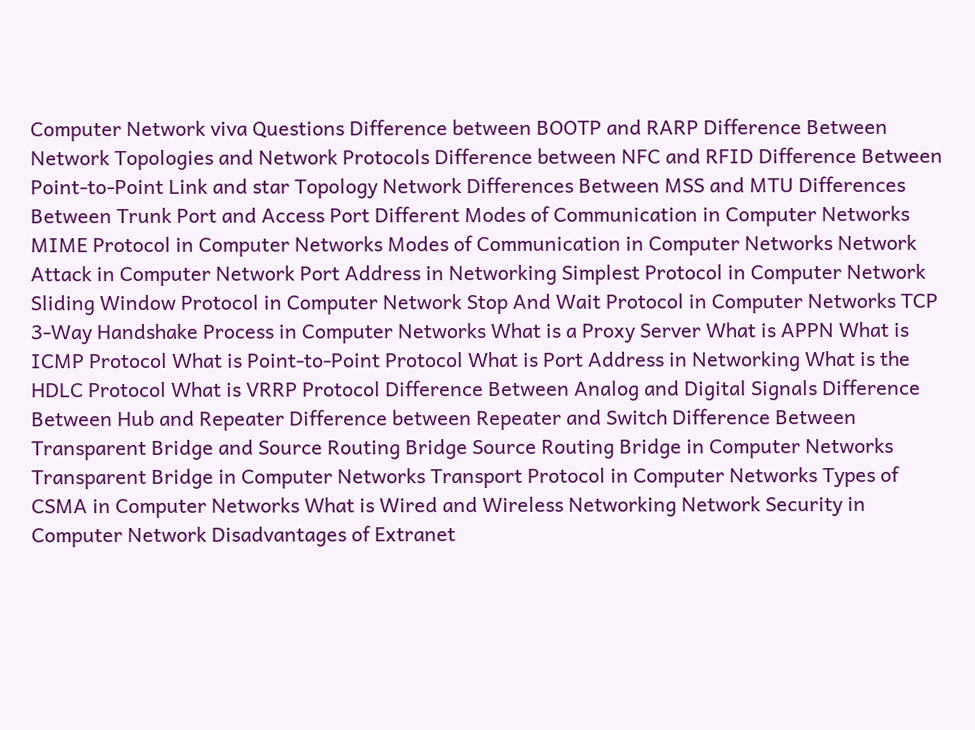Computer Network viva Questions Difference between BOOTP and RARP Difference Between Network Topologies and Network Protocols Difference between NFC and RFID Difference Between Point-to-Point Link and star Topology Network Differences Between MSS and MTU Differences Between Trunk Port and Access Port Different Modes of Communication in Computer Networks MIME Protocol in Computer Networks Modes of Communication in Computer Networks Network Attack in Computer Network Port Address in Networking Simplest Protocol in Computer Network Sliding Window Protocol in Computer Network Stop And Wait Protocol in Computer Networks TCP 3-Way Handshake Process in Computer Networks What is a Proxy Server What is APPN What is ICMP Protocol What is Point-to-Point Protocol What is Port Address in Networking What is the HDLC Protocol What is VRRP Protocol Difference Between Analog and Digital Signals Difference Between Hub and Repeater Difference between Repeater and Switch Difference Between Transparent Bridge and Source Routing Bridge Source Routing Bridge in Computer Networks Transparent Bridge in Computer Networks Transport Protocol in Computer Networks Types of CSMA in Computer Networks What is Wired and Wireless Networking Network Security in Computer Network Disadvantages of Extranet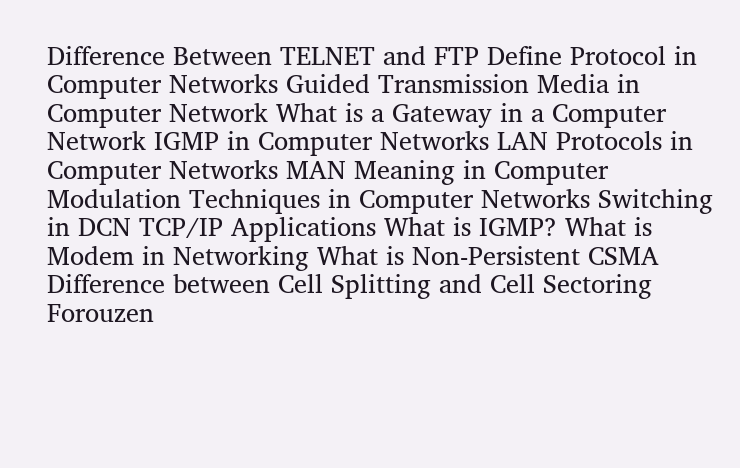Difference Between TELNET and FTP Define Protocol in Computer Networks Guided Transmission Media in Computer Network What is a Gateway in a Computer Network IGMP in Computer Networks LAN Protocols in Computer Networks MAN Meaning in Computer Modulation Techniques in Computer Networks Switching in DCN TCP/IP Applications What is IGMP? What is Modem in Networking What is Non-Persistent CSMA Difference between Cell Splitting and Cell Sectoring Forouzen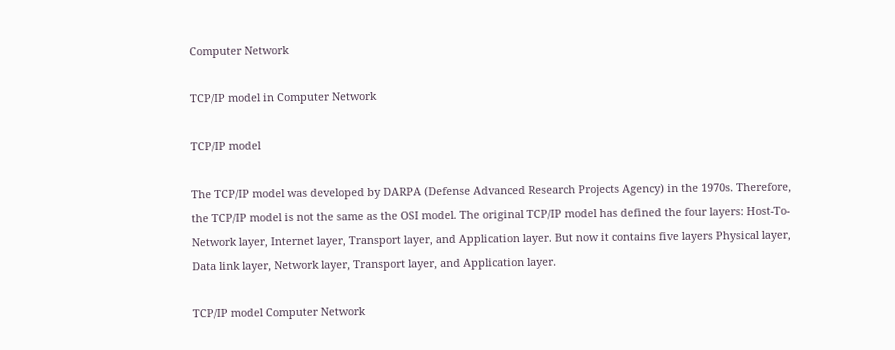Computer Network

TCP/IP model in Computer Network

TCP/IP model

The TCP/IP model was developed by DARPA (Defense Advanced Research Projects Agency) in the 1970s. Therefore, the TCP/IP model is not the same as the OSI model. The original TCP/IP model has defined the four layers: Host-To-Network layer, Internet layer, Transport layer, and Application layer. But now it contains five layers Physical layer, Data link layer, Network layer, Transport layer, and Application layer.

TCP/IP model Computer Network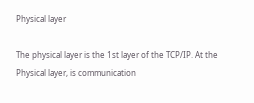Physical layer

The physical layer is the 1st layer of the TCP/IP. At the Physical layer, is communication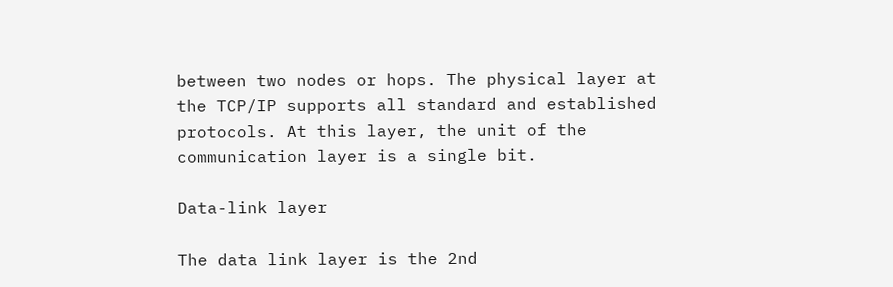between two nodes or hops. The physical layer at the TCP/IP supports all standard and established protocols. At this layer, the unit of the communication layer is a single bit.

Data-link layer

The data link layer is the 2nd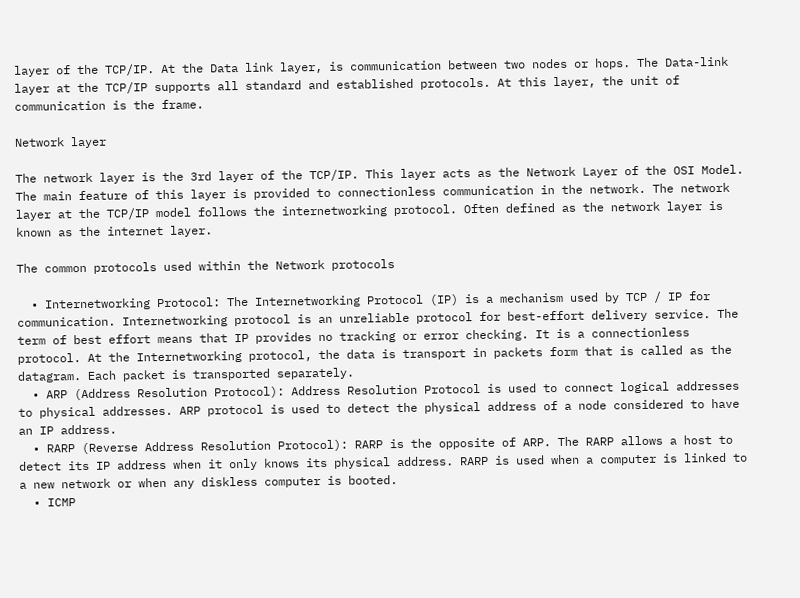layer of the TCP/IP. At the Data link layer, is communication between two nodes or hops. The Data-link layer at the TCP/IP supports all standard and established protocols. At this layer, the unit of communication is the frame.

Network layer

The network layer is the 3rd layer of the TCP/IP. This layer acts as the Network Layer of the OSI Model. The main feature of this layer is provided to connectionless communication in the network. The network layer at the TCP/IP model follows the internetworking protocol. Often defined as the network layer is known as the internet layer.

The common protocols used within the Network protocols

  • Internetworking Protocol: The Internetworking Protocol (IP) is a mechanism used by TCP / IP for communication. Internetworking protocol is an unreliable protocol for best-effort delivery service. The term of best effort means that IP provides no tracking or error checking. It is a connectionless protocol. At the Internetworking protocol, the data is transport in packets form that is called as the datagram. Each packet is transported separately.
  • ARP (Address Resolution Protocol): Address Resolution Protocol is used to connect logical addresses to physical addresses. ARP protocol is used to detect the physical address of a node considered to have an IP address.
  • RARP (Reverse Address Resolution Protocol): RARP is the opposite of ARP. The RARP allows a host to detect its IP address when it only knows its physical address. RARP is used when a computer is linked to a new network or when any diskless computer is booted.
  • ICMP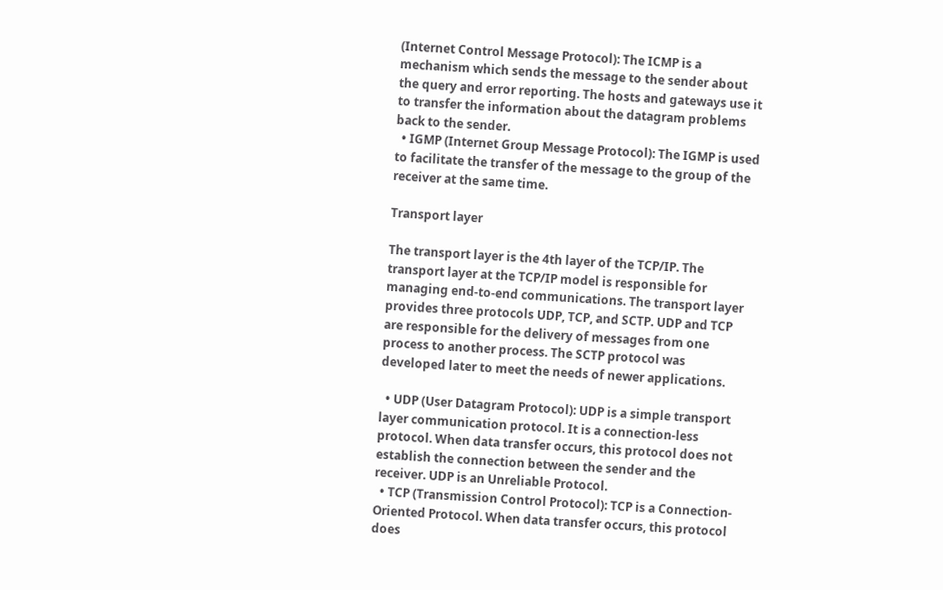(Internet Control Message Protocol): The ICMP is a mechanism which sends the message to the sender about the query and error reporting. The hosts and gateways use it to transfer the information about the datagram problems back to the sender.
  • IGMP (Internet Group Message Protocol): The IGMP is used to facilitate the transfer of the message to the group of the receiver at the same time.

Transport layer

The transport layer is the 4th layer of the TCP/IP. The transport layer at the TCP/IP model is responsible for managing end-to-end communications. The transport layer provides three protocols UDP, TCP, and SCTP. UDP and TCP are responsible for the delivery of messages from one process to another process. The SCTP protocol was developed later to meet the needs of newer applications.

  • UDP (User Datagram Protocol): UDP is a simple transport layer communication protocol. It is a connection-less protocol. When data transfer occurs, this protocol does not establish the connection between the sender and the receiver. UDP is an Unreliable Protocol.
  • TCP (Transmission Control Protocol): TCP is a Connection-Oriented Protocol. When data transfer occurs, this protocol does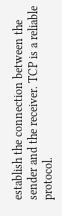establish the connection between the sender and the receiver. TCP is a reliable protocol.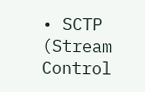• SCTP (Stream Control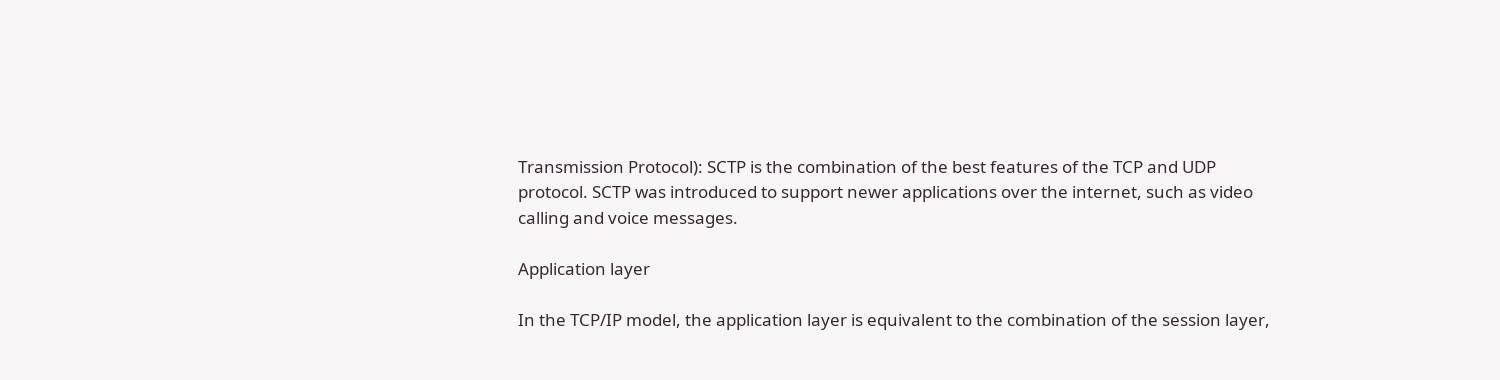Transmission Protocol): SCTP is the combination of the best features of the TCP and UDP protocol. SCTP was introduced to support newer applications over the internet, such as video calling and voice messages.

Application layer

In the TCP/IP model, the application layer is equivalent to the combination of the session layer,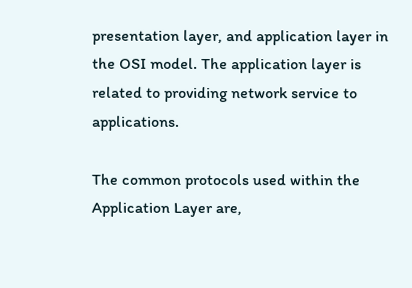presentation layer, and application layer in the OSI model. The application layer is related to providing network service to applications.

The common protocols used within the Application Layer are,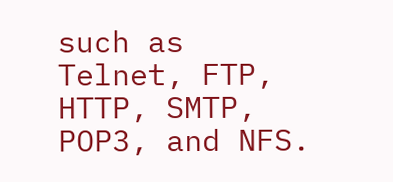such as Telnet, FTP, HTTP, SMTP, POP3, and NFS.